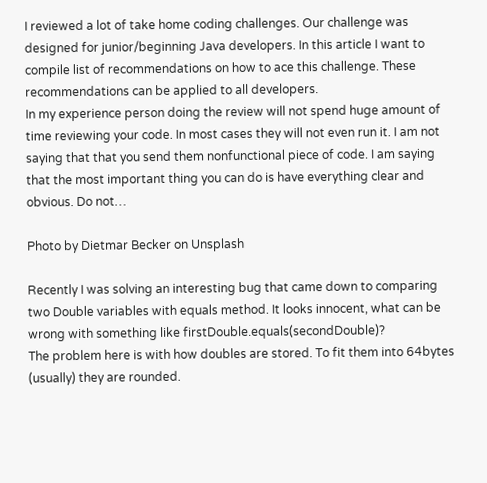I reviewed a lot of take home coding challenges. Our challenge was designed for junior/beginning Java developers. In this article I want to compile list of recommendations on how to ace this challenge. These recommendations can be applied to all developers.
In my experience person doing the review will not spend huge amount of time reviewing your code. In most cases they will not even run it. I am not saying that that you send them nonfunctional piece of code. I am saying that the most important thing you can do is have everything clear and obvious. Do not…

Photo by Dietmar Becker on Unsplash

Recently I was solving an interesting bug that came down to comparing two Double variables with equals method. It looks innocent, what can be wrong with something like firstDouble.equals(secondDouble)?
The problem here is with how doubles are stored. To fit them into 64bytes (usually) they are rounded.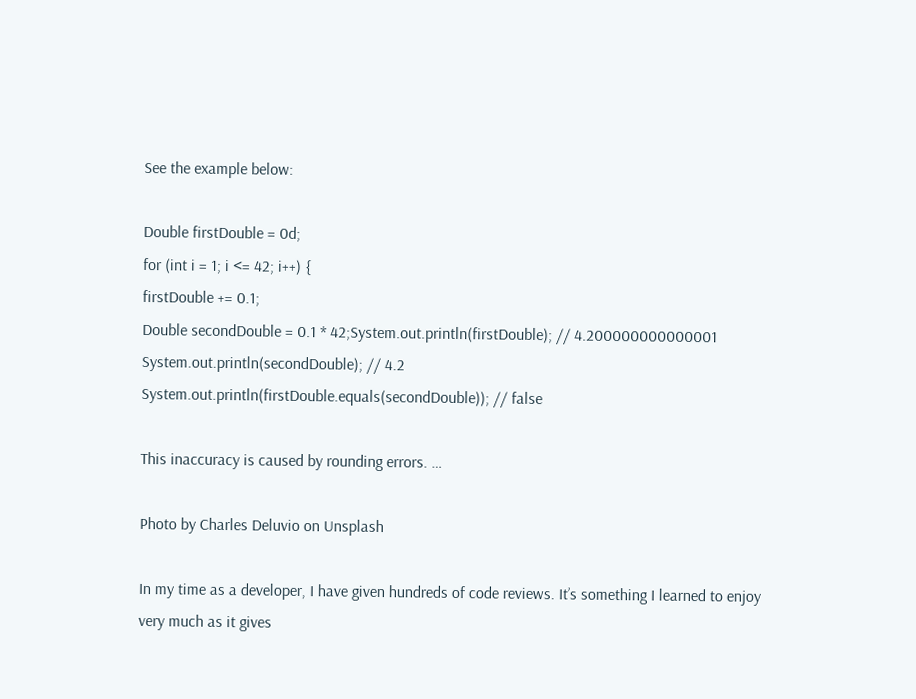See the example below:

Double firstDouble = 0d;
for (int i = 1; i <= 42; i++) {
firstDouble += 0.1;
Double secondDouble = 0.1 * 42;System.out.println(firstDouble); // 4.200000000000001
System.out.println(secondDouble); // 4.2
System.out.println(firstDouble.equals(secondDouble)); // false

This inaccuracy is caused by rounding errors. …

Photo by Charles Deluvio on Unsplash

In my time as a developer, I have given hundreds of code reviews. It’s something I learned to enjoy very much as it gives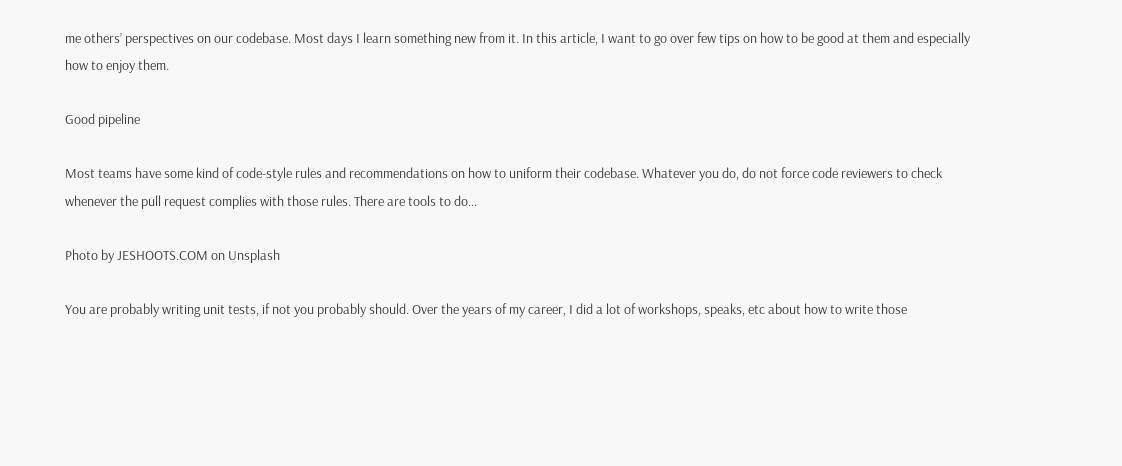me others’ perspectives on our codebase. Most days I learn something new from it. In this article, I want to go over few tips on how to be good at them and especially how to enjoy them.

Good pipeline

Most teams have some kind of code-style rules and recommendations on how to uniform their codebase. Whatever you do, do not force code reviewers to check whenever the pull request complies with those rules. There are tools to do…

Photo by JESHOOTS.COM on Unsplash

You are probably writing unit tests, if not you probably should. Over the years of my career, I did a lot of workshops, speaks, etc about how to write those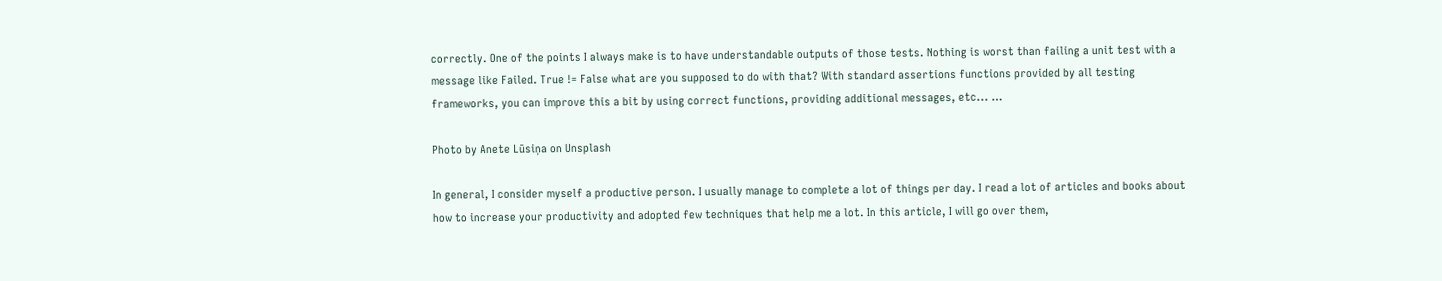correctly. One of the points I always make is to have understandable outputs of those tests. Nothing is worst than failing a unit test with a message like Failed. True != False what are you supposed to do with that? With standard assertions functions provided by all testing frameworks, you can improve this a bit by using correct functions, providing additional messages, etc... …

Photo by Anete Lūsiņa on Unsplash

In general, I consider myself a productive person. I usually manage to complete a lot of things per day. I read a lot of articles and books about how to increase your productivity and adopted few techniques that help me a lot. In this article, I will go over them,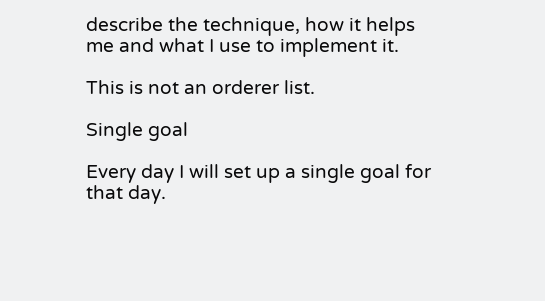describe the technique, how it helps me and what I use to implement it.

This is not an orderer list.

Single goal

Every day I will set up a single goal for that day.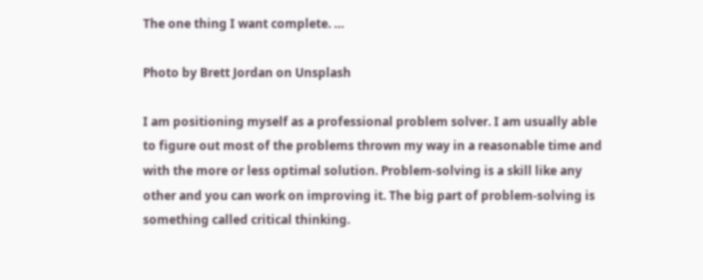The one thing I want complete. …

Photo by Brett Jordan on Unsplash

I am positioning myself as a professional problem solver. I am usually able to figure out most of the problems thrown my way in a reasonable time and with the more or less optimal solution. Problem-solving is a skill like any other and you can work on improving it. The big part of problem-solving is something called critical thinking.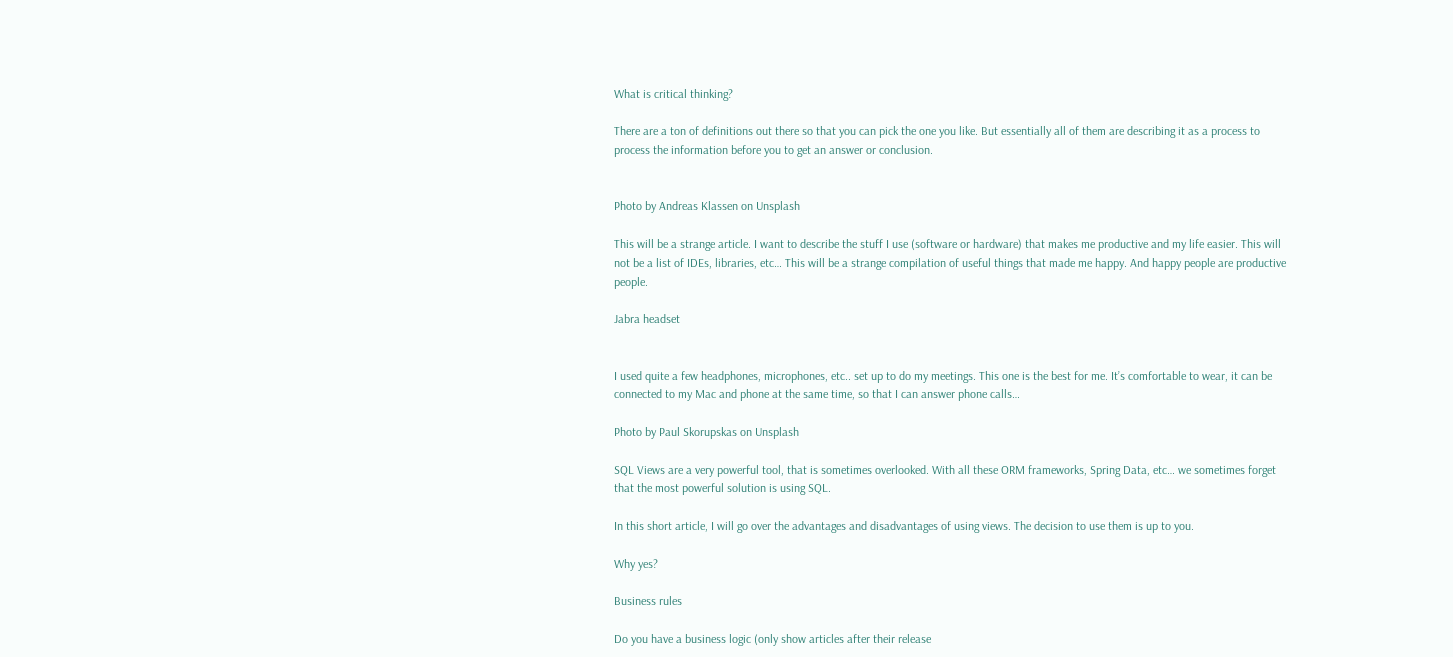What is critical thinking?

There are a ton of definitions out there so that you can pick the one you like. But essentially all of them are describing it as a process to process the information before you to get an answer or conclusion.


Photo by Andreas Klassen on Unsplash

This will be a strange article. I want to describe the stuff I use (software or hardware) that makes me productive and my life easier. This will not be a list of IDEs, libraries, etc… This will be a strange compilation of useful things that made me happy. And happy people are productive people.

Jabra headset


I used quite a few headphones, microphones, etc.. set up to do my meetings. This one is the best for me. It’s comfortable to wear, it can be connected to my Mac and phone at the same time, so that I can answer phone calls…

Photo by Paul Skorupskas on Unsplash

SQL Views are a very powerful tool, that is sometimes overlooked. With all these ORM frameworks, Spring Data, etc… we sometimes forget that the most powerful solution is using SQL.

In this short article, I will go over the advantages and disadvantages of using views. The decision to use them is up to you.

Why yes?

Business rules

Do you have a business logic (only show articles after their release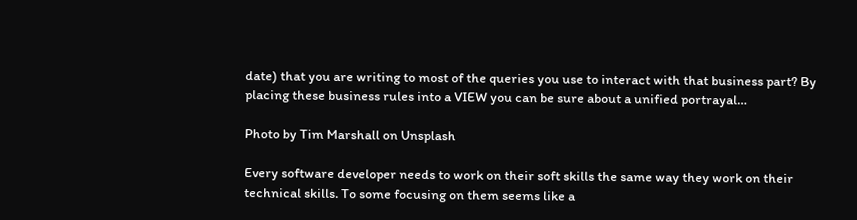date) that you are writing to most of the queries you use to interact with that business part? By placing these business rules into a VIEW you can be sure about a unified portrayal…

Photo by Tim Marshall on Unsplash

Every software developer needs to work on their soft skills the same way they work on their technical skills. To some focusing on them seems like a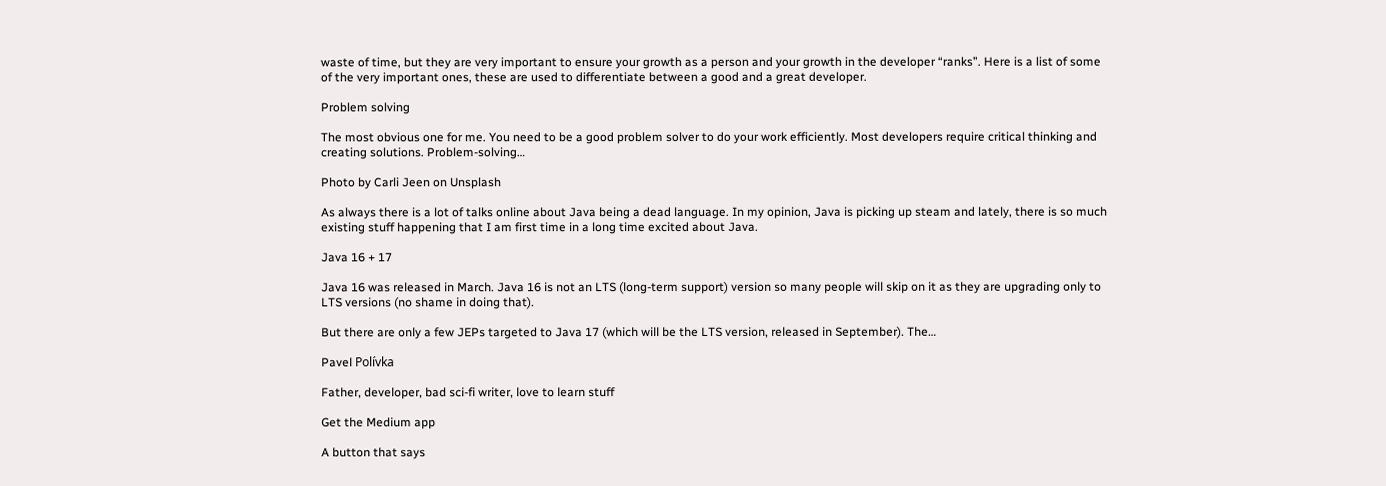waste of time, but they are very important to ensure your growth as a person and your growth in the developer “ranks”. Here is a list of some of the very important ones, these are used to differentiate between a good and a great developer.

Problem solving

The most obvious one for me. You need to be a good problem solver to do your work efficiently. Most developers require critical thinking and creating solutions. Problem-solving…

Photo by Carli Jeen on Unsplash

As always there is a lot of talks online about Java being a dead language. In my opinion, Java is picking up steam and lately, there is so much existing stuff happening that I am first time in a long time excited about Java.

Java 16 + 17

Java 16 was released in March. Java 16 is not an LTS (long-term support) version so many people will skip on it as they are upgrading only to LTS versions (no shame in doing that).

But there are only a few JEPs targeted to Java 17 (which will be the LTS version, released in September). The…

Pavel Polívka

Father, developer, bad sci-fi writer, love to learn stuff

Get the Medium app

A button that says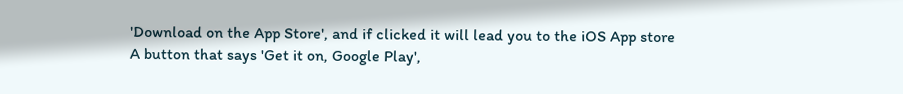'Download on the App Store', and if clicked it will lead you to the iOS App store
A button that says 'Get it on, Google Play',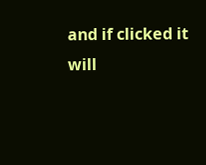and if clicked it will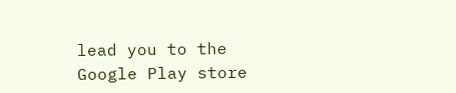lead you to the Google Play store